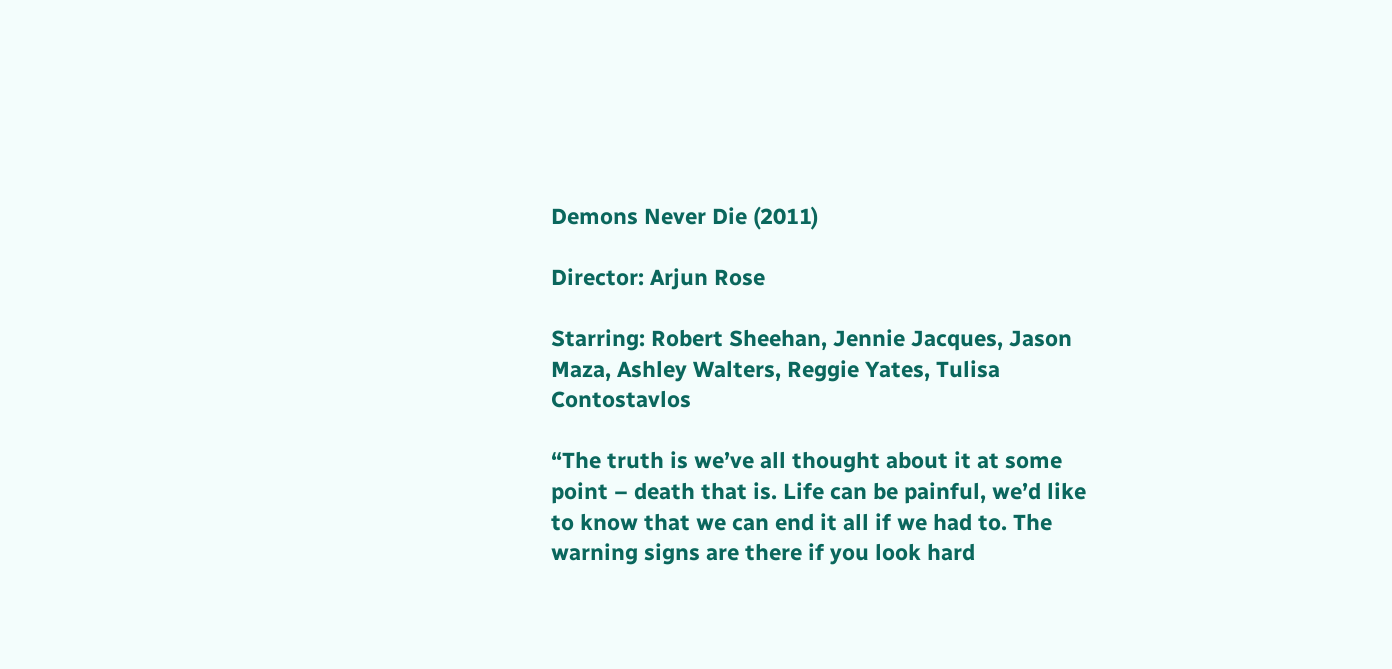Demons Never Die (2011)

Director: Arjun Rose

Starring: Robert Sheehan, Jennie Jacques, Jason Maza, Ashley Walters, Reggie Yates, Tulisa Contostavlos

“The truth is we’ve all thought about it at some point – death that is. Life can be painful, we’d like to know that we can end it all if we had to. The warning signs are there if you look hard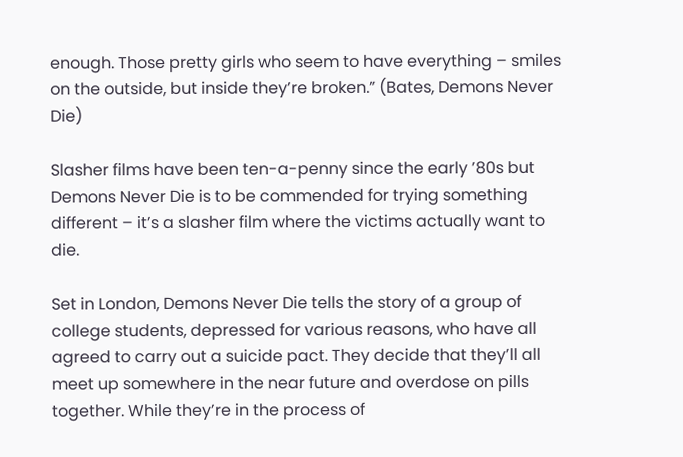enough. Those pretty girls who seem to have everything – smiles on the outside, but inside they’re broken.” (Bates, Demons Never Die)

Slasher films have been ten-a-penny since the early ’80s but Demons Never Die is to be commended for trying something different – it’s a slasher film where the victims actually want to die.

Set in London, Demons Never Die tells the story of a group of college students, depressed for various reasons, who have all agreed to carry out a suicide pact. They decide that they’ll all meet up somewhere in the near future and overdose on pills together. While they’re in the process of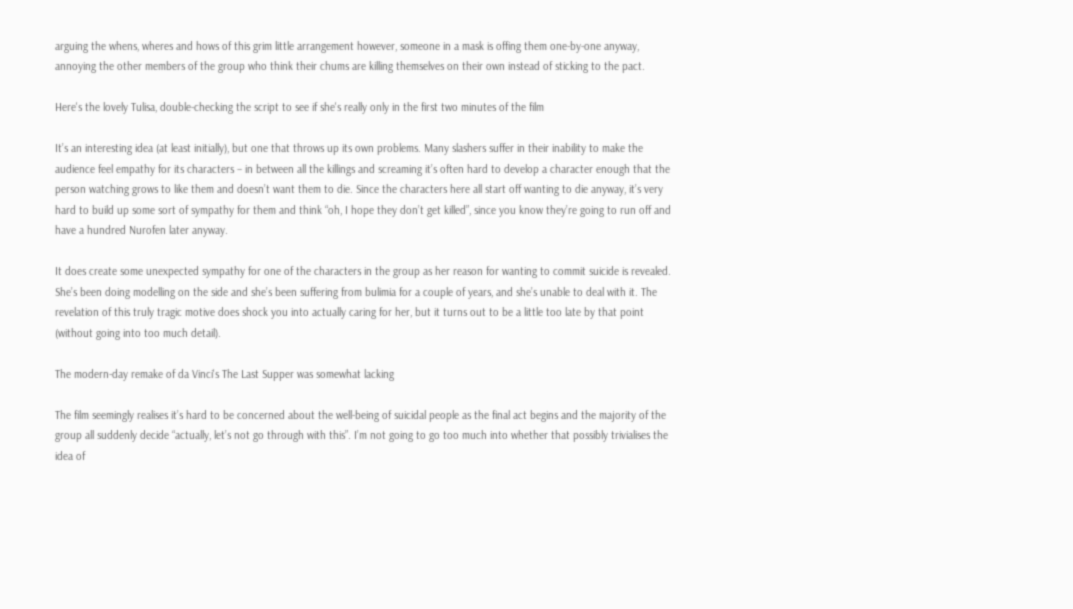arguing the whens, wheres and hows of this grim little arrangement however, someone in a mask is offing them one-by-one anyway, annoying the other members of the group who think their chums are killing themselves on their own instead of sticking to the pact.

Here's the lovely Tulisa, double-checking the script to see if she's really only in the first two minutes of the film

It’s an interesting idea (at least initially), but one that throws up its own problems. Many slashers suffer in their inability to make the audience feel empathy for its characters – in between all the killings and screaming it’s often hard to develop a character enough that the person watching grows to like them and doesn’t want them to die. Since the characters here all start off wanting to die anyway, it’s very hard to build up some sort of sympathy for them and think “oh, I hope they don’t get killed”, since you know they’re going to run off and have a hundred Nurofen later anyway.

It does create some unexpected sympathy for one of the characters in the group as her reason for wanting to commit suicide is revealed. She’s been doing modelling on the side and she’s been suffering from bulimia for a couple of years, and she’s unable to deal with it. The revelation of this truly tragic motive does shock you into actually caring for her, but it turns out to be a little too late by that point (without going into too much detail).

The modern-day remake of da Vinci's The Last Supper was somewhat lacking

The film seemingly realises it’s hard to be concerned about the well-being of suicidal people as the final act begins and the majority of the group all suddenly decide “actually, let’s not go through with this”. I’m not going to go too much into whether that possibly trivialises the idea of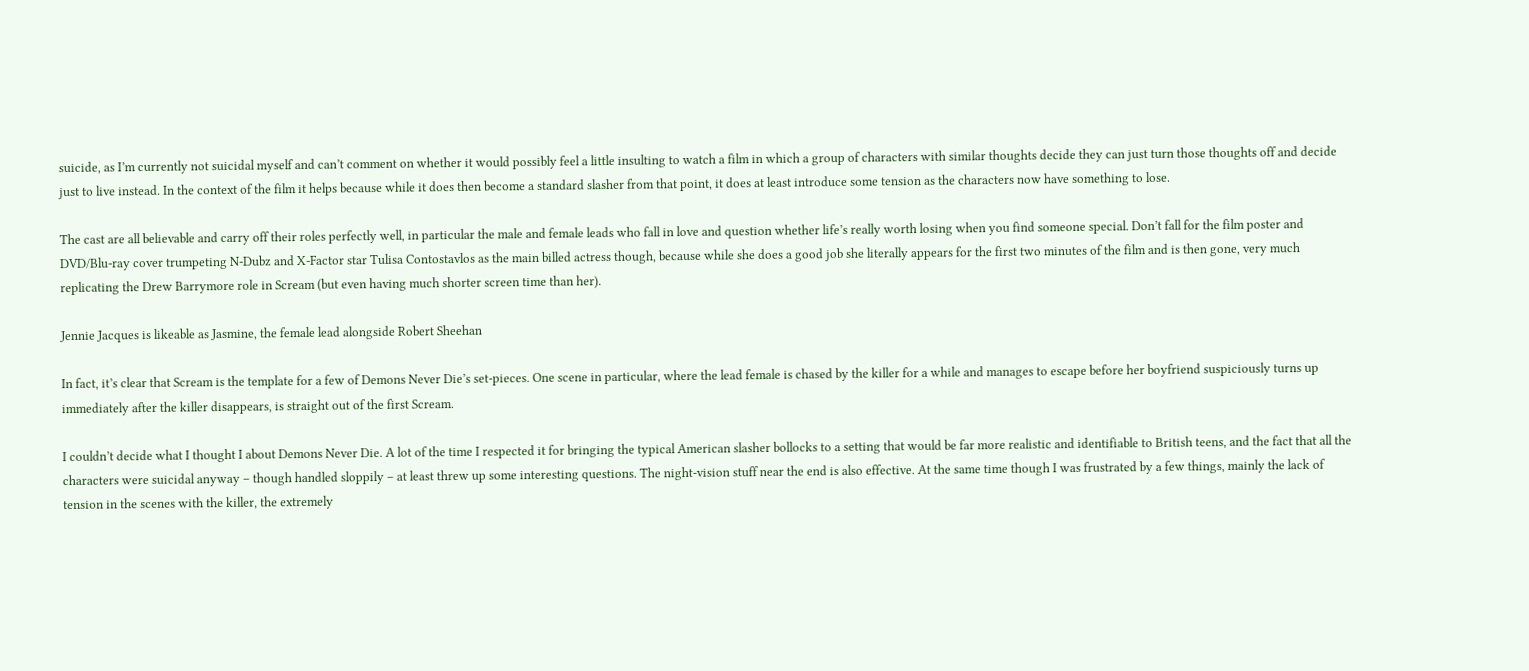suicide, as I’m currently not suicidal myself and can’t comment on whether it would possibly feel a little insulting to watch a film in which a group of characters with similar thoughts decide they can just turn those thoughts off and decide just to live instead. In the context of the film it helps because while it does then become a standard slasher from that point, it does at least introduce some tension as the characters now have something to lose.

The cast are all believable and carry off their roles perfectly well, in particular the male and female leads who fall in love and question whether life’s really worth losing when you find someone special. Don’t fall for the film poster and DVD/Blu-ray cover trumpeting N-Dubz and X-Factor star Tulisa Contostavlos as the main billed actress though, because while she does a good job she literally appears for the first two minutes of the film and is then gone, very much replicating the Drew Barrymore role in Scream (but even having much shorter screen time than her).

Jennie Jacques is likeable as Jasmine, the female lead alongside Robert Sheehan

In fact, it’s clear that Scream is the template for a few of Demons Never Die’s set-pieces. One scene in particular, where the lead female is chased by the killer for a while and manages to escape before her boyfriend suspiciously turns up immediately after the killer disappears, is straight out of the first Scream.

I couldn’t decide what I thought I about Demons Never Die. A lot of the time I respected it for bringing the typical American slasher bollocks to a setting that would be far more realistic and identifiable to British teens, and the fact that all the characters were suicidal anyway – though handled sloppily – at least threw up some interesting questions. The night-vision stuff near the end is also effective. At the same time though I was frustrated by a few things, mainly the lack of tension in the scenes with the killer, the extremely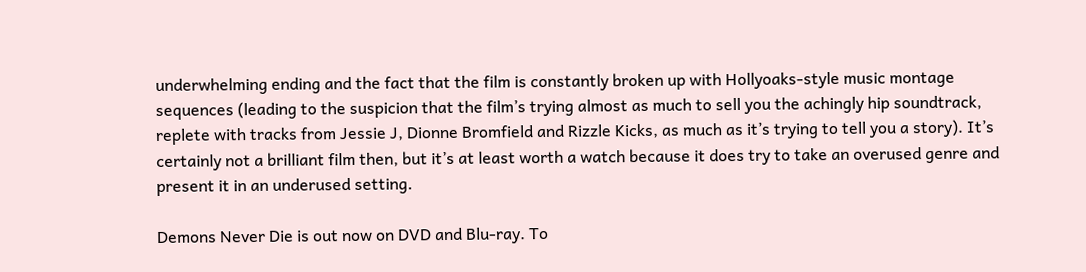underwhelming ending and the fact that the film is constantly broken up with Hollyoaks-style music montage sequences (leading to the suspicion that the film’s trying almost as much to sell you the achingly hip soundtrack, replete with tracks from Jessie J, Dionne Bromfield and Rizzle Kicks, as much as it’s trying to tell you a story). It’s certainly not a brilliant film then, but it’s at least worth a watch because it does try to take an overused genre and present it in an underused setting.

Demons Never Die is out now on DVD and Blu-ray. To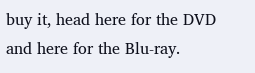buy it, head here for the DVD and here for the Blu-ray.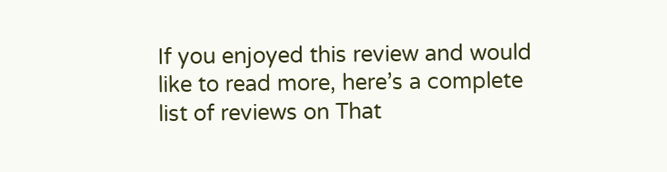If you enjoyed this review and would like to read more, here’s a complete list of reviews on That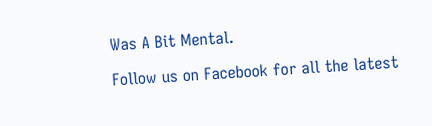Was A Bit Mental.

Follow us on Facebook for all the latest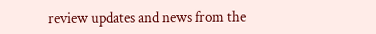review updates and news from the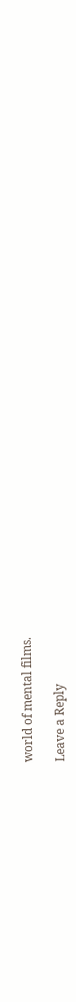world of mental films.

Leave a Reply